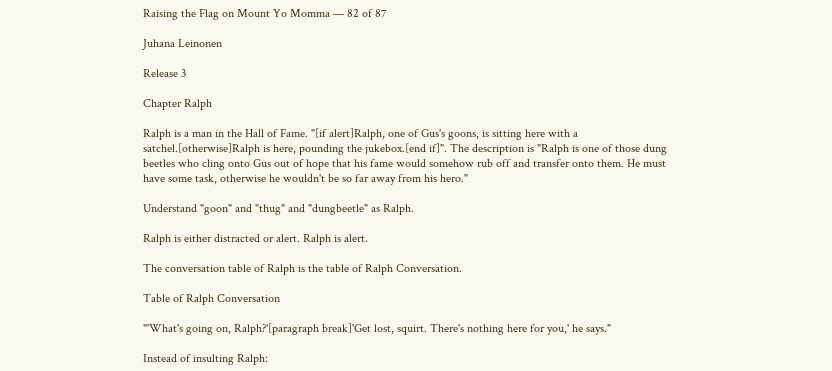Raising the Flag on Mount Yo Momma — 82 of 87

Juhana Leinonen

Release 3

Chapter Ralph

Ralph is a man in the Hall of Fame. "[if alert]Ralph, one of Gus's goons, is sitting here with a satchel.[otherwise]Ralph is here, pounding the jukebox.[end if]". The description is "Ralph is one of those dung beetles who cling onto Gus out of hope that his fame would somehow rub off and transfer onto them. He must have some task, otherwise he wouldn't be so far away from his hero."

Understand "goon" and "thug" and "dungbeetle" as Ralph.

Ralph is either distracted or alert. Ralph is alert.

The conversation table of Ralph is the table of Ralph Conversation.

Table of Ralph Conversation

"'What's going on, Ralph?'[paragraph break]'Get lost, squirt. There's nothing here for you,' he says."

Instead of insulting Ralph: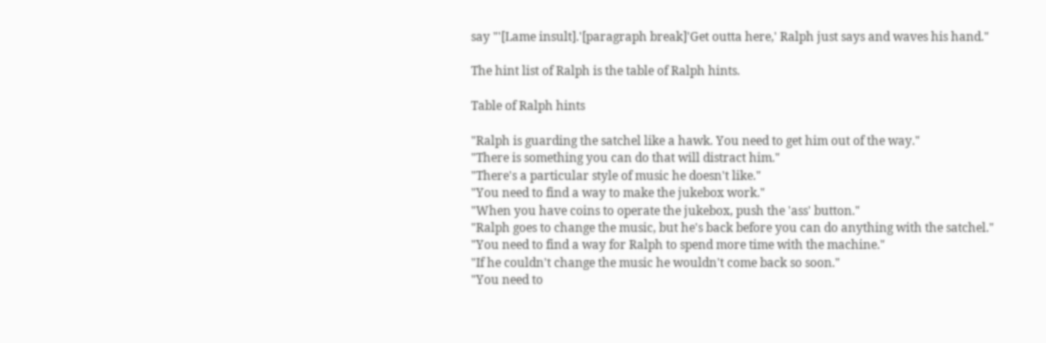say "'[Lame insult].'[paragraph break]'Get outta here,' Ralph just says and waves his hand."

The hint list of Ralph is the table of Ralph hints.

Table of Ralph hints

"Ralph is guarding the satchel like a hawk. You need to get him out of the way."
"There is something you can do that will distract him."
"There's a particular style of music he doesn't like."
"You need to find a way to make the jukebox work."
"When you have coins to operate the jukebox, push the 'ass' button."
"Ralph goes to change the music, but he's back before you can do anything with the satchel."
"You need to find a way for Ralph to spend more time with the machine."
"If he couldn't change the music he wouldn't come back so soon."
"You need to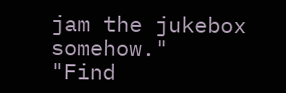jam the jukebox somehow."
"Find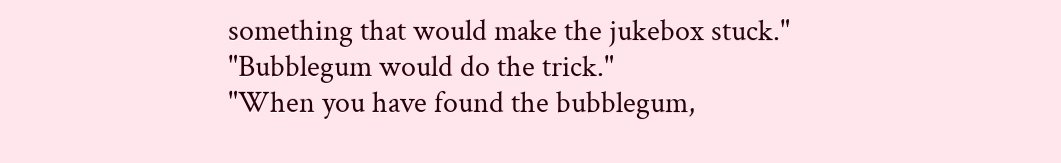something that would make the jukebox stuck."
"Bubblegum would do the trick."
"When you have found the bubblegum,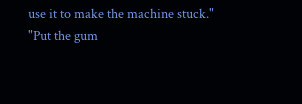use it to make the machine stuck."
"Put the gum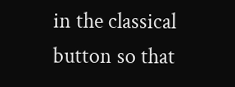in the classical button so that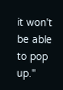it won't be able to pop up."